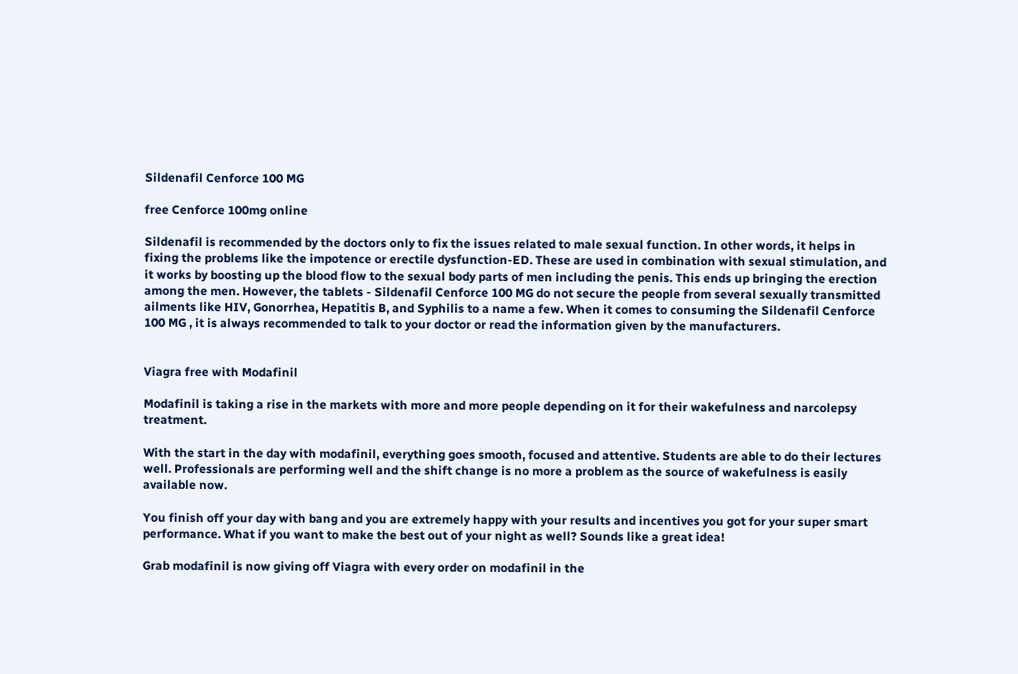Sildenafil Cenforce 100 MG

free Cenforce 100mg online

Sildenafil is recommended by the doctors only to fix the issues related to male sexual function. In other words, it helps in fixing the problems like the impotence or erectile dysfunction-ED. These are used in combination with sexual stimulation, and it works by boosting up the blood flow to the sexual body parts of men including the penis. This ends up bringing the erection among the men. However, the tablets - Sildenafil Cenforce 100 MG do not secure the people from several sexually transmitted ailments like HIV, Gonorrhea, Hepatitis B, and Syphilis to a name a few. When it comes to consuming the Sildenafil Cenforce 100 MG , it is always recommended to talk to your doctor or read the information given by the manufacturers.


Viagra free with Modafinil

Modafinil is taking a rise in the markets with more and more people depending on it for their wakefulness and narcolepsy treatment.

With the start in the day with modafinil, everything goes smooth, focused and attentive. Students are able to do their lectures well. Professionals are performing well and the shift change is no more a problem as the source of wakefulness is easily available now.

You finish off your day with bang and you are extremely happy with your results and incentives you got for your super smart performance. What if you want to make the best out of your night as well? Sounds like a great idea!

Grab modafinil is now giving off Viagra with every order on modafinil in the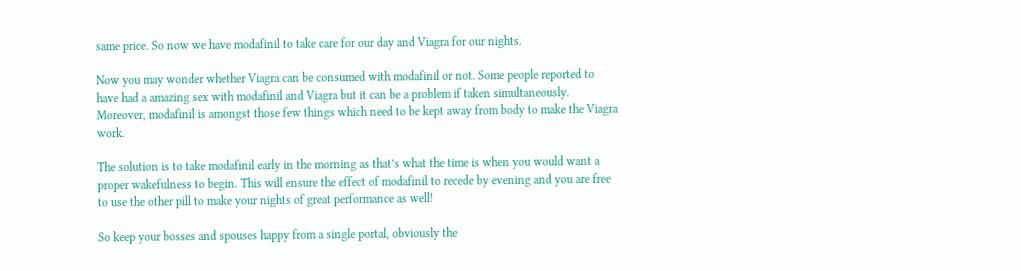same price. So now we have modafinil to take care for our day and Viagra for our nights.

Now you may wonder whether Viagra can be consumed with modafinil or not. Some people reported to have had a amazing sex with modafinil and Viagra but it can be a problem if taken simultaneously. Moreover, modafinil is amongst those few things which need to be kept away from body to make the Viagra work.

The solution is to take modafinil early in the morning as that’s what the time is when you would want a proper wakefulness to begin. This will ensure the effect of modafinil to recede by evening and you are free to use the other pill to make your nights of great performance as well!

So keep your bosses and spouses happy from a single portal, obviously the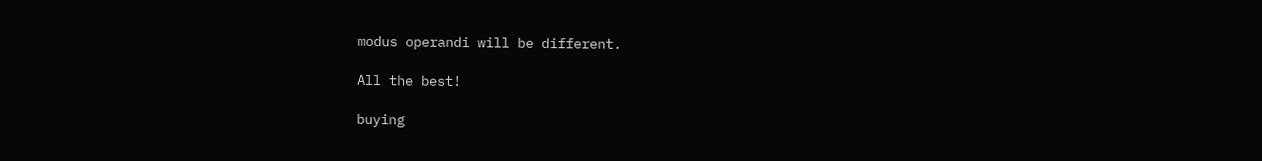modus operandi will be different.

All the best!

buying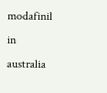modafinil in australia